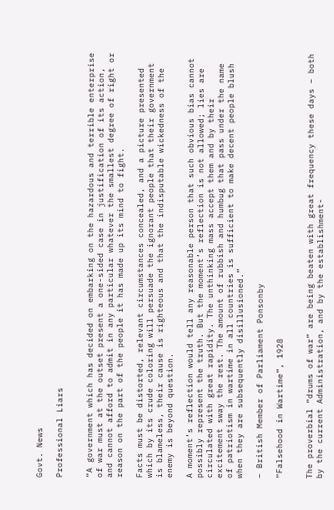Govt. News

Professional Liars


“A government which has decided on embarking on the hazardous and terrible enterprise of war must at the outset present a one-sided case in justification of its action, and cannot afford to admit in any particular whatever the smallest degree of right or reason on the part of the people it has made up its mind to fight.

Facts must be distorted, relevant circumstances concealed, and a picture presented which by its crude coloring will persuade the ignorant people that their government is blameless, their cause is righteous and that the indisputable wickedness of the enemy is beyond question.

A moment’s reflection would tell any reasonable person that such obvious bias cannot possibly represent the truth. But the moment’s reflection is not allowed; lies are circulated with great rapidity. The unthinking mass accept them and by their excitement sway the rest. The amount of rubbish and humbug that pass under the name of patriotism in wartime in all countries is sufficient to make decent people blush when they are subsequently disillusioned.”

– British Member of Parliament Ponsonby

“Falsehood in Wartime”, 1928


The proverbial “drums of war” are being beaten with great frequency these days – both by the current Administration, and by the establishment-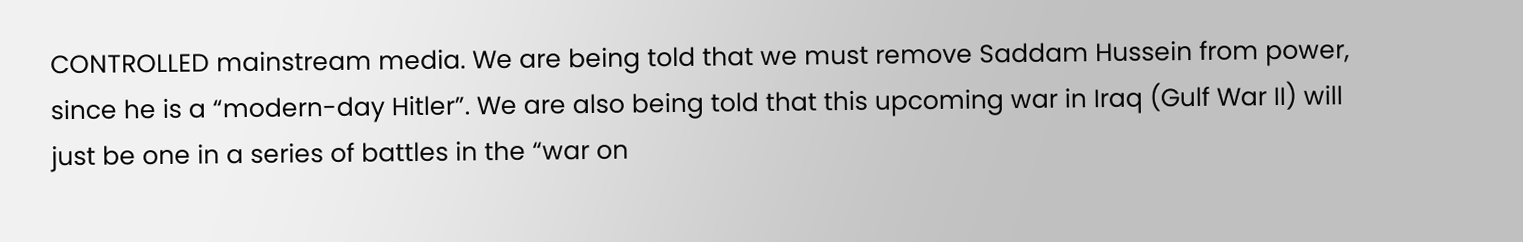CONTROLLED mainstream media. We are being told that we must remove Saddam Hussein from power, since he is a “modern-day Hitler”. We are also being told that this upcoming war in Iraq (Gulf War II) will just be one in a series of battles in the “war on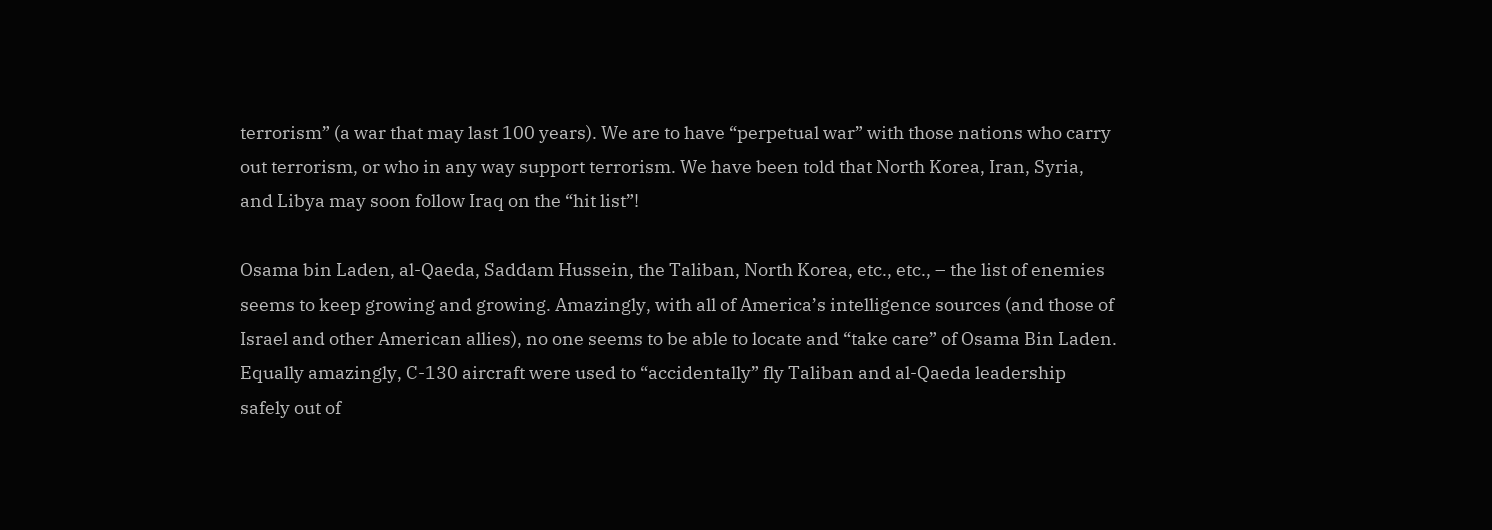terrorism” (a war that may last 100 years). We are to have “perpetual war” with those nations who carry out terrorism, or who in any way support terrorism. We have been told that North Korea, Iran, Syria, and Libya may soon follow Iraq on the “hit list”!

Osama bin Laden, al-Qaeda, Saddam Hussein, the Taliban, North Korea, etc., etc., – the list of enemies seems to keep growing and growing. Amazingly, with all of America’s intelligence sources (and those of Israel and other American allies), no one seems to be able to locate and “take care” of Osama Bin Laden. Equally amazingly, C-130 aircraft were used to “accidentally” fly Taliban and al-Qaeda leadership safely out of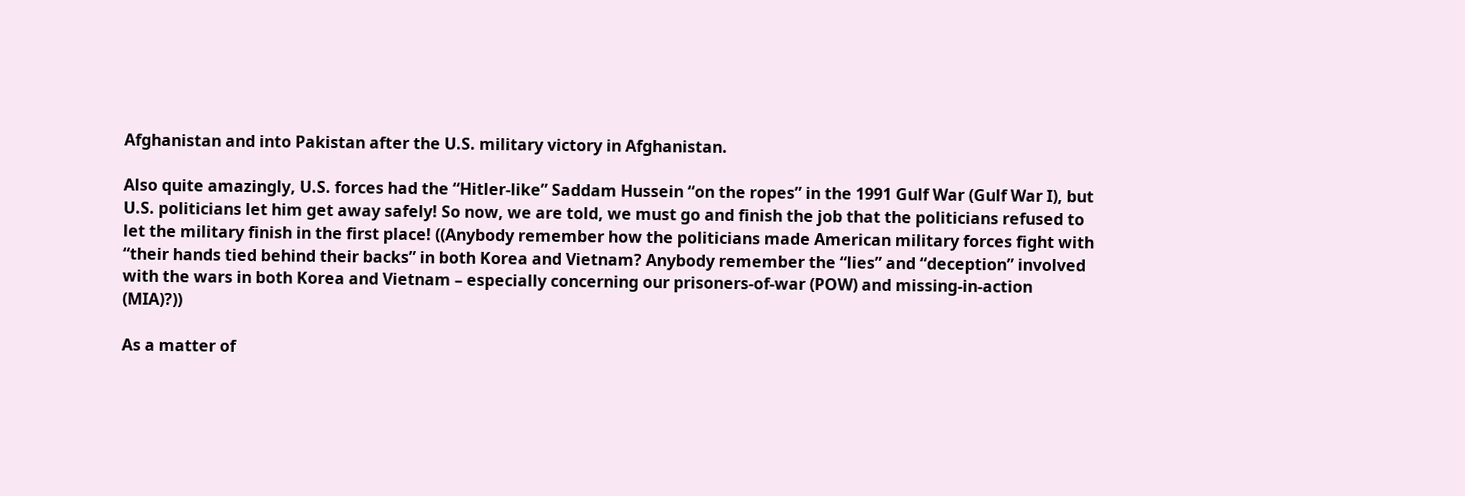Afghanistan and into Pakistan after the U.S. military victory in Afghanistan.

Also quite amazingly, U.S. forces had the “Hitler-like” Saddam Hussein “on the ropes” in the 1991 Gulf War (Gulf War I), but U.S. politicians let him get away safely! So now, we are told, we must go and finish the job that the politicians refused to let the military finish in the first place! ((Anybody remember how the politicians made American military forces fight with “their hands tied behind their backs” in both Korea and Vietnam? Anybody remember the “lies” and “deception” involved with the wars in both Korea and Vietnam – especially concerning our prisoners-of-war (POW) and missing-in-action (MIA)?))

As a matter of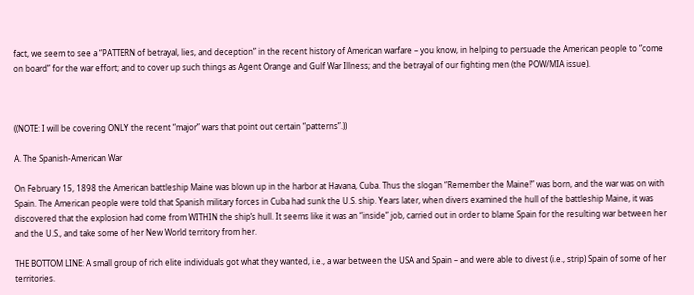fact, we seem to see a “PATTERN of betrayal, lies, and deception” in the recent history of American warfare – you know, in helping to persuade the American people to “come on board” for the war effort; and to cover up such things as Agent Orange and Gulf War Illness; and the betrayal of our fighting men (the POW/MIA issue).



((NOTE: I will be covering ONLY the recent “major” wars that point out certain “patterns”.))

A. The Spanish-American War

On February 15, 1898 the American battleship Maine was blown up in the harbor at Havana, Cuba. Thus the slogan “Remember the Maine!” was born, and the war was on with Spain. The American people were told that Spanish military forces in Cuba had sunk the U.S. ship. Years later, when divers examined the hull of the battleship Maine, it was discovered that the explosion had come from WITHIN the ship’s hull. It seems like it was an “inside” job, carried out in order to blame Spain for the resulting war between her and the U.S., and take some of her New World territory from her.

THE BOTTOM LINE: A small group of rich elite individuals got what they wanted, i.e., a war between the USA and Spain – and were able to divest (i.e., strip) Spain of some of her territories.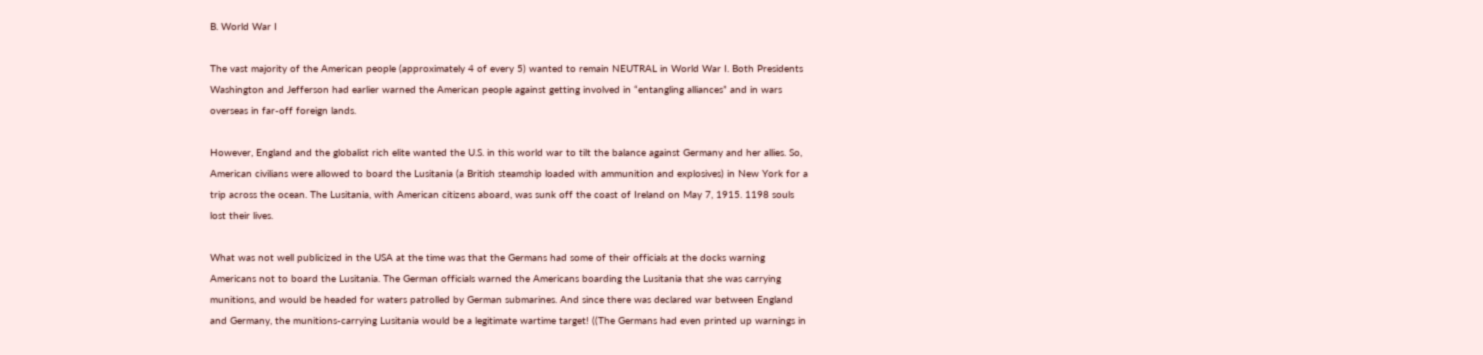B. World War I

The vast majority of the American people (approximately 4 of every 5) wanted to remain NEUTRAL in World War I. Both Presidents Washington and Jefferson had earlier warned the American people against getting involved in “entangling alliances” and in wars overseas in far-off foreign lands.

However, England and the globalist rich elite wanted the U.S. in this world war to tilt the balance against Germany and her allies. So, American civilians were allowed to board the Lusitania (a British steamship loaded with ammunition and explosives) in New York for a trip across the ocean. The Lusitania, with American citizens aboard, was sunk off the coast of Ireland on May 7, 1915. 1198 souls lost their lives.

What was not well publicized in the USA at the time was that the Germans had some of their officials at the docks warning Americans not to board the Lusitania. The German officials warned the Americans boarding the Lusitania that she was carrying munitions, and would be headed for waters patrolled by German submarines. And since there was declared war between England and Germany, the munitions-carrying Lusitania would be a legitimate wartime target! ((The Germans had even printed up warnings in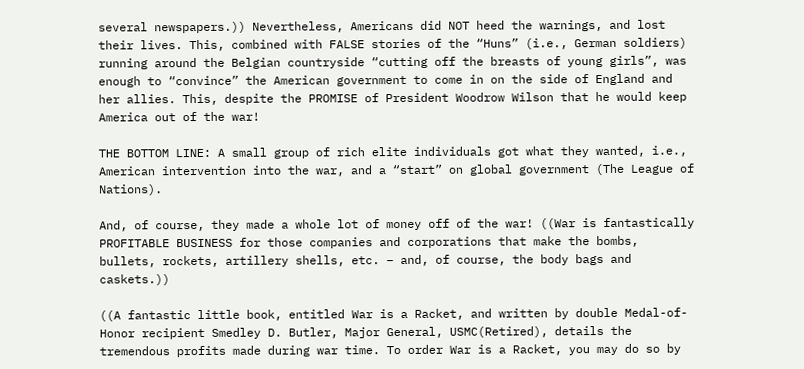several newspapers.)) Nevertheless, Americans did NOT heed the warnings, and lost their lives. This, combined with FALSE stories of the “Huns” (i.e., German soldiers) running around the Belgian countryside “cutting off the breasts of young girls”, was enough to “convince” the American government to come in on the side of England and her allies. This, despite the PROMISE of President Woodrow Wilson that he would keep America out of the war!

THE BOTTOM LINE: A small group of rich elite individuals got what they wanted, i.e., American intervention into the war, and a “start” on global government (The League of Nations).

And, of course, they made a whole lot of money off of the war! ((War is fantastically PROFITABLE BUSINESS for those companies and corporations that make the bombs, bullets, rockets, artillery shells, etc. – and, of course, the body bags and caskets.))

((A fantastic little book, entitled War is a Racket, and written by double Medal-of-Honor recipient Smedley D. Butler, Major General, USMC(Retired), details the tremendous profits made during war time. To order War is a Racket, you may do so by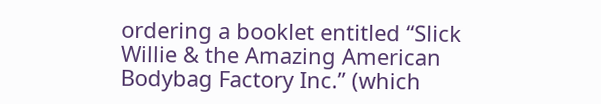ordering a booklet entitled “Slick Willie & the Amazing American Bodybag Factory Inc.” (which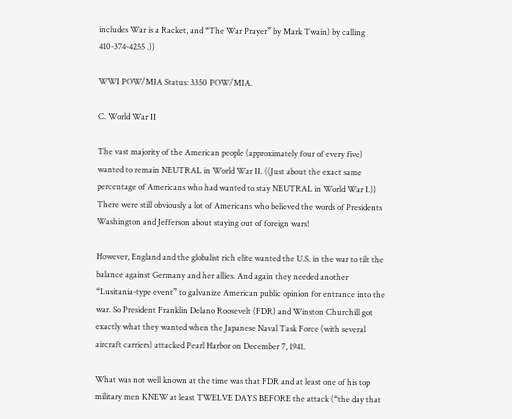includes War is a Racket, and “The War Prayer” by Mark Twain) by calling 410-374-4255 .))

WWI POW/MIA Status: 3350 POW/MIA.

C. World War II

The vast majority of the American people (approximately four of every five) wanted to remain NEUTRAL in World War II. ((Just about the exact same percentage of Americans who had wanted to stay NEUTRAL in World War I.)) There were still obviously a lot of Americans who believed the words of Presidents Washington and Jefferson about staying out of foreign wars!

However, England and the globalist rich elite wanted the U.S. in the war to tilt the balance against Germany and her allies. And again they needed another “Lusitania-type event” to galvanize American public opinion for entrance into the war. So President Franklin Delano Roosevelt (FDR) and Winston Churchill got exactly what they wanted when the Japanese Naval Task Force (with several aircraft carriers) attacked Pearl Harbor on December 7, 1941.

What was not well known at the time was that FDR and at least one of his top military men KNEW at least TWELVE DAYS BEFORE the attack (“the day that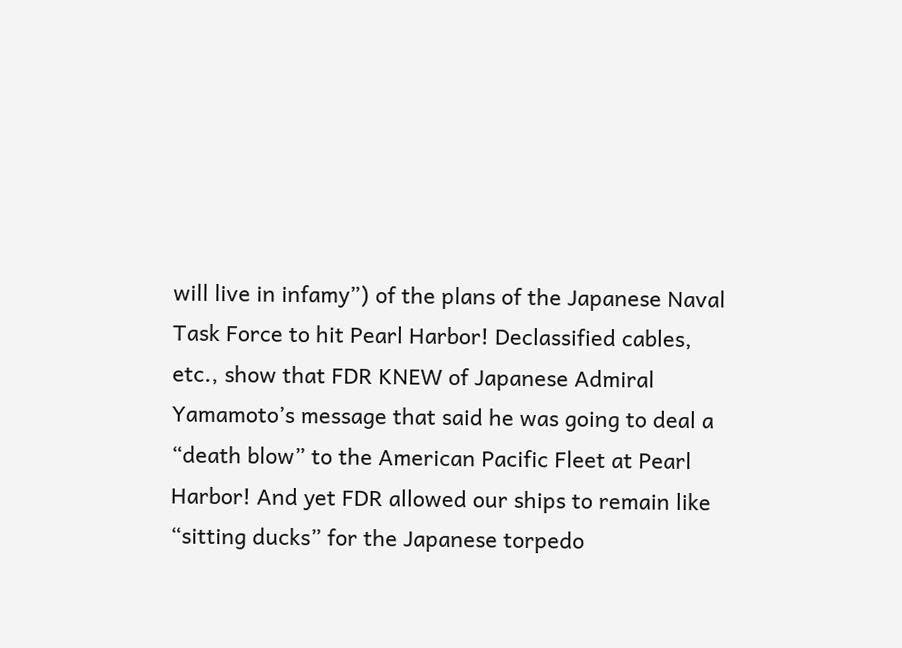will live in infamy”) of the plans of the Japanese Naval Task Force to hit Pearl Harbor! Declassified cables, etc., show that FDR KNEW of Japanese Admiral Yamamoto’s message that said he was going to deal a “death blow” to the American Pacific Fleet at Pearl Harbor! And yet FDR allowed our ships to remain like “sitting ducks” for the Japanese torpedo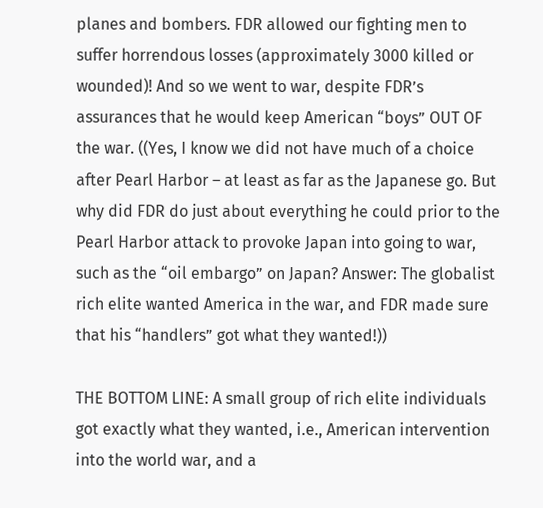planes and bombers. FDR allowed our fighting men to suffer horrendous losses (approximately 3000 killed or wounded)! And so we went to war, despite FDR’s assurances that he would keep American “boys” OUT OF the war. ((Yes, I know we did not have much of a choice after Pearl Harbor – at least as far as the Japanese go. But why did FDR do just about everything he could prior to the Pearl Harbor attack to provoke Japan into going to war, such as the “oil embargo” on Japan? Answer: The globalist rich elite wanted America in the war, and FDR made sure that his “handlers” got what they wanted!))

THE BOTTOM LINE: A small group of rich elite individuals got exactly what they wanted, i.e., American intervention into the world war, and a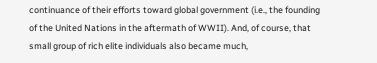continuance of their efforts toward global government (i.e., the founding of the United Nations in the aftermath of WWII). And, of course, that small group of rich elite individuals also became much,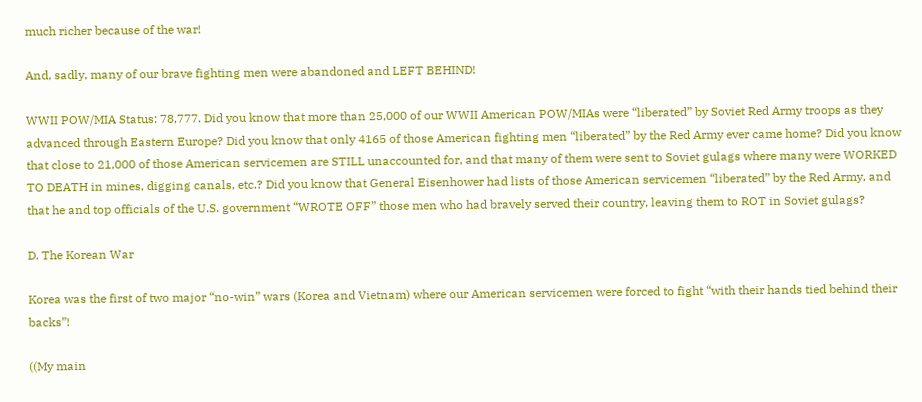much richer because of the war!

And, sadly, many of our brave fighting men were abandoned and LEFT BEHIND!

WWII POW/MIA Status: 78,777. Did you know that more than 25,000 of our WWII American POW/MIAs were “liberated” by Soviet Red Army troops as they advanced through Eastern Europe? Did you know that only 4165 of those American fighting men “liberated” by the Red Army ever came home? Did you know that close to 21,000 of those American servicemen are STILL unaccounted for, and that many of them were sent to Soviet gulags where many were WORKED TO DEATH in mines, digging canals, etc.? Did you know that General Eisenhower had lists of those American servicemen “liberated” by the Red Army, and that he and top officials of the U.S. government “WROTE OFF” those men who had bravely served their country, leaving them to ROT in Soviet gulags?

D. The Korean War

Korea was the first of two major “no-win” wars (Korea and Vietnam) where our American servicemen were forced to fight “with their hands tied behind their backs”!

((My main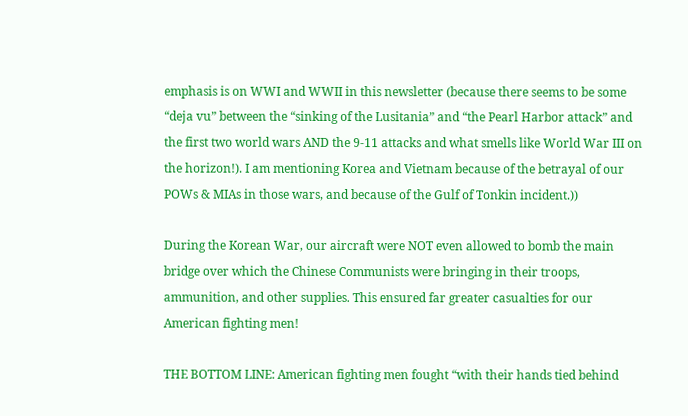emphasis is on WWI and WWII in this newsletter (because there seems to be some “deja vu” between the “sinking of the Lusitania” and “the Pearl Harbor attack” and the first two world wars AND the 9-11 attacks and what smells like World War III on the horizon!). I am mentioning Korea and Vietnam because of the betrayal of our POWs & MIAs in those wars, and because of the Gulf of Tonkin incident.))

During the Korean War, our aircraft were NOT even allowed to bomb the main bridge over which the Chinese Communists were bringing in their troops, ammunition, and other supplies. This ensured far greater casualties for our American fighting men!

THE BOTTOM LINE: American fighting men fought “with their hands tied behind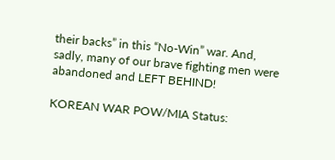their backs” in this “No-Win” war. And, sadly, many of our brave fighting men were abandoned and LEFT BEHIND!

KOREAN WAR POW/MIA Status: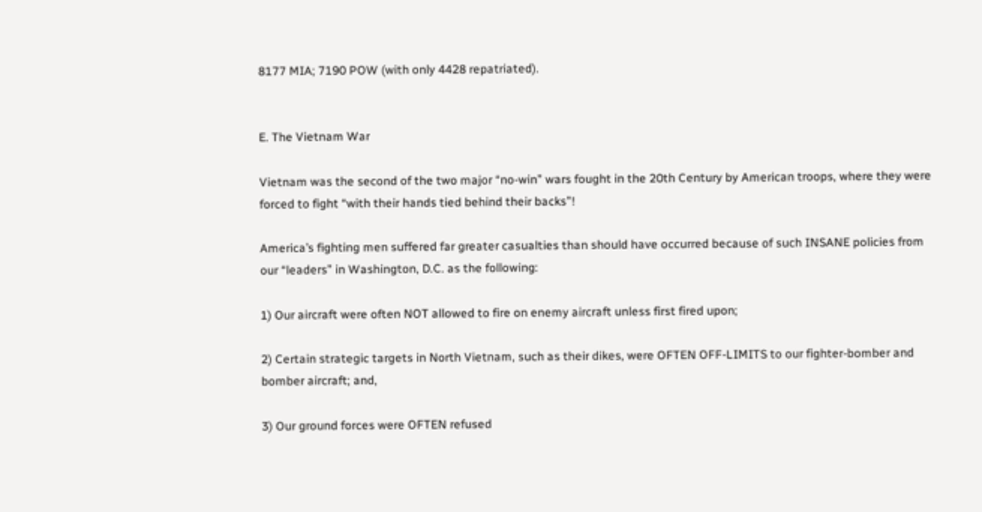8177 MIA; 7190 POW (with only 4428 repatriated).


E. The Vietnam War

Vietnam was the second of the two major “no-win” wars fought in the 20th Century by American troops, where they were forced to fight “with their hands tied behind their backs”!

America’s fighting men suffered far greater casualties than should have occurred because of such INSANE policies from our “leaders” in Washington, D.C. as the following:

1) Our aircraft were often NOT allowed to fire on enemy aircraft unless first fired upon;

2) Certain strategic targets in North Vietnam, such as their dikes, were OFTEN OFF-LIMITS to our fighter-bomber and bomber aircraft; and,

3) Our ground forces were OFTEN refused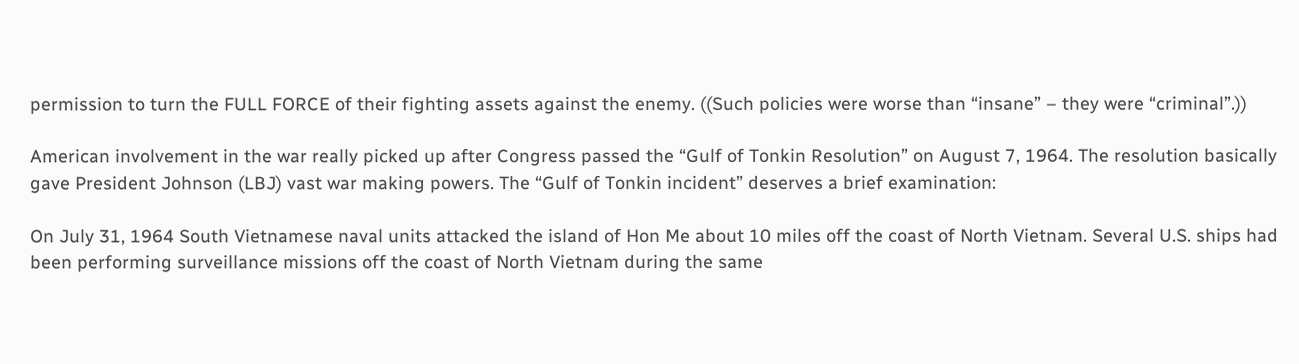permission to turn the FULL FORCE of their fighting assets against the enemy. ((Such policies were worse than “insane” – they were “criminal”.))

American involvement in the war really picked up after Congress passed the “Gulf of Tonkin Resolution” on August 7, 1964. The resolution basically gave President Johnson (LBJ) vast war making powers. The “Gulf of Tonkin incident” deserves a brief examination:

On July 31, 1964 South Vietnamese naval units attacked the island of Hon Me about 10 miles off the coast of North Vietnam. Several U.S. ships had been performing surveillance missions off the coast of North Vietnam during the same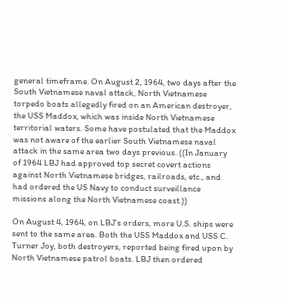general timeframe. On August 2, 1964, two days after the South Vietnamese naval attack, North Vietnamese torpedo boats allegedly fired on an American destroyer, the USS Maddox, which was inside North Vietnamese territorial waters. Some have postulated that the Maddox was not aware of the earlier South Vietnamese naval attack in the same area two days previous. ((In January of 1964 LBJ had approved top secret covert actions against North Vietnamese bridges, railroads, etc., and had ordered the US Navy to conduct surveillance missions along the North Vietnamese coast.))

On August 4, 1964, on LBJ’s orders, more U.S. ships were sent to the same area. Both the USS Maddox and USS C. Turner Joy, both destroyers, reported being fired upon by North Vietnamese patrol boats. LBJ then ordered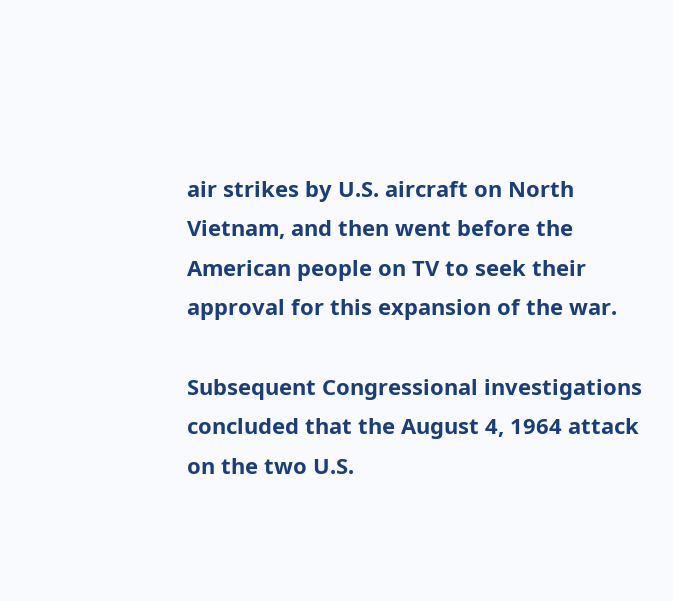air strikes by U.S. aircraft on North Vietnam, and then went before the American people on TV to seek their approval for this expansion of the war.

Subsequent Congressional investigations concluded that the August 4, 1964 attack on the two U.S.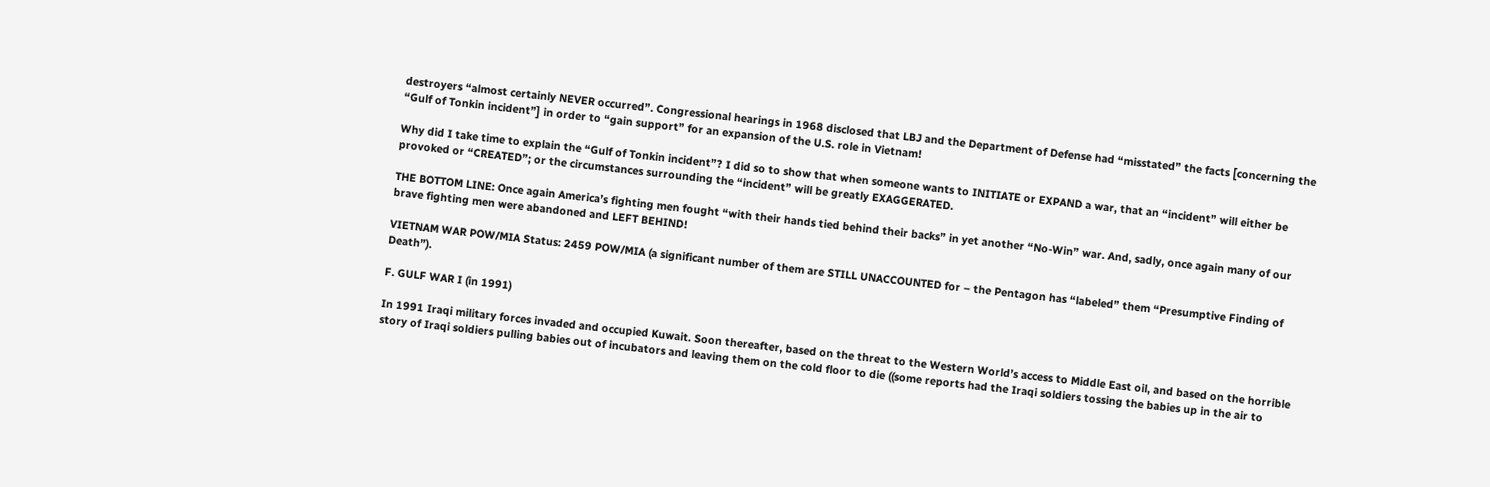destroyers “almost certainly NEVER occurred”. Congressional hearings in 1968 disclosed that LBJ and the Department of Defense had “misstated” the facts [concerning the “Gulf of Tonkin incident”] in order to “gain support” for an expansion of the U.S. role in Vietnam!

Why did I take time to explain the “Gulf of Tonkin incident”? I did so to show that when someone wants to INITIATE or EXPAND a war, that an “incident” will either be provoked or “CREATED”; or the circumstances surrounding the “incident” will be greatly EXAGGERATED.

THE BOTTOM LINE: Once again America’s fighting men fought “with their hands tied behind their backs” in yet another “No-Win” war. And, sadly, once again many of our brave fighting men were abandoned and LEFT BEHIND!

VIETNAM WAR POW/MIA Status: 2459 POW/MIA (a significant number of them are STILL UNACCOUNTED for – the Pentagon has “labeled” them “Presumptive Finding of Death”).

F. GULF WAR I (in 1991)

In 1991 Iraqi military forces invaded and occupied Kuwait. Soon thereafter, based on the threat to the Western World’s access to Middle East oil, and based on the horrible story of Iraqi soldiers pulling babies out of incubators and leaving them on the cold floor to die ((some reports had the Iraqi soldiers tossing the babies up in the air to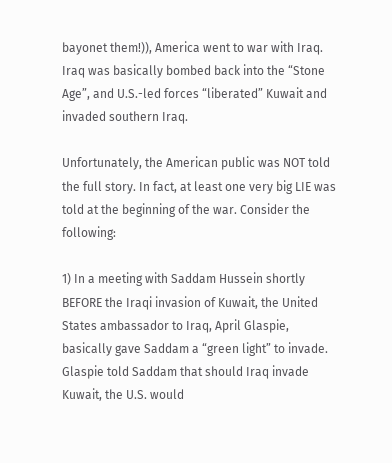bayonet them!)), America went to war with Iraq. Iraq was basically bombed back into the “Stone Age”, and U.S.-led forces “liberated” Kuwait and invaded southern Iraq.

Unfortunately, the American public was NOT told the full story. In fact, at least one very big LIE was told at the beginning of the war. Consider the following:

1) In a meeting with Saddam Hussein shortly BEFORE the Iraqi invasion of Kuwait, the United States ambassador to Iraq, April Glaspie, basically gave Saddam a “green light” to invade. Glaspie told Saddam that should Iraq invade Kuwait, the U.S. would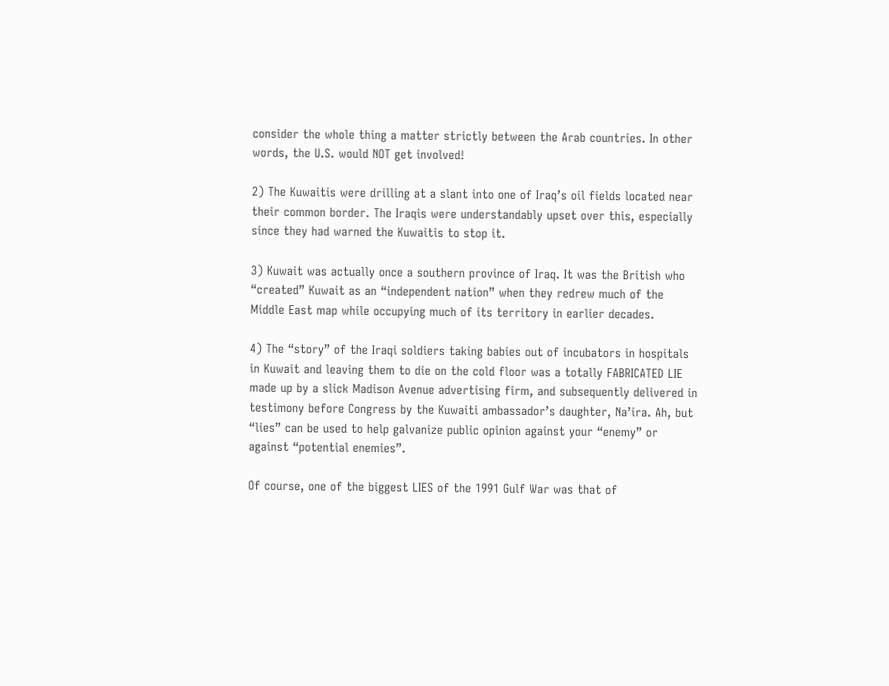consider the whole thing a matter strictly between the Arab countries. In other words, the U.S. would NOT get involved!

2) The Kuwaitis were drilling at a slant into one of Iraq’s oil fields located near their common border. The Iraqis were understandably upset over this, especially since they had warned the Kuwaitis to stop it.

3) Kuwait was actually once a southern province of Iraq. It was the British who “created” Kuwait as an “independent nation” when they redrew much of the Middle East map while occupying much of its territory in earlier decades.

4) The “story” of the Iraqi soldiers taking babies out of incubators in hospitals in Kuwait and leaving them to die on the cold floor was a totally FABRICATED LIE made up by a slick Madison Avenue advertising firm, and subsequently delivered in testimony before Congress by the Kuwaiti ambassador’s daughter, Na’ira. Ah, but “lies” can be used to help galvanize public opinion against your “enemy” or against “potential enemies”.

Of course, one of the biggest LIES of the 1991 Gulf War was that of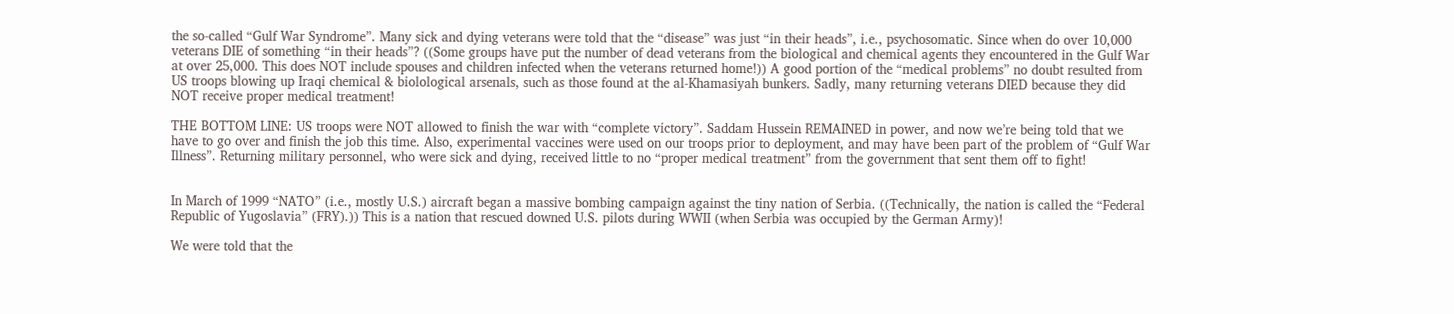the so-called “Gulf War Syndrome”. Many sick and dying veterans were told that the “disease” was just “in their heads”, i.e., psychosomatic. Since when do over 10,000 veterans DIE of something “in their heads”? ((Some groups have put the number of dead veterans from the biological and chemical agents they encountered in the Gulf War at over 25,000. This does NOT include spouses and children infected when the veterans returned home!)) A good portion of the “medical problems” no doubt resulted from US troops blowing up Iraqi chemical & biolological arsenals, such as those found at the al-Khamasiyah bunkers. Sadly, many returning veterans DIED because they did NOT receive proper medical treatment!

THE BOTTOM LINE: US troops were NOT allowed to finish the war with “complete victory”. Saddam Hussein REMAINED in power, and now we’re being told that we have to go over and finish the job this time. Also, experimental vaccines were used on our troops prior to deployment, and may have been part of the problem of “Gulf War Illness”. Returning military personnel, who were sick and dying, received little to no “proper medical treatment” from the government that sent them off to fight!


In March of 1999 “NATO” (i.e., mostly U.S.) aircraft began a massive bombing campaign against the tiny nation of Serbia. ((Technically, the nation is called the “Federal Republic of Yugoslavia” (FRY).)) This is a nation that rescued downed U.S. pilots during WWII (when Serbia was occupied by the German Army)!

We were told that the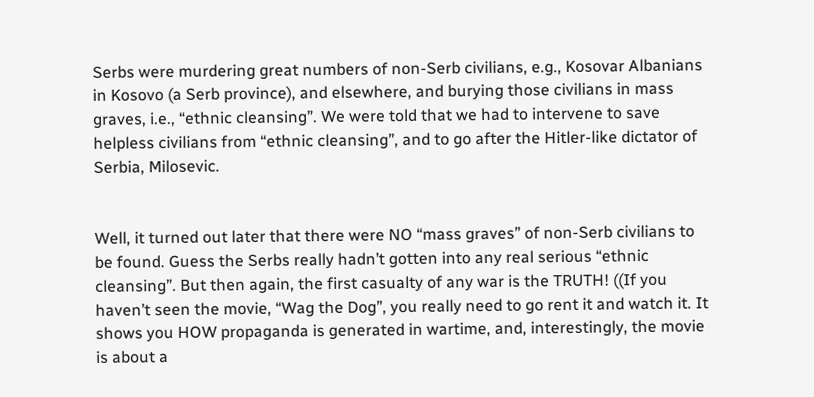Serbs were murdering great numbers of non-Serb civilians, e.g., Kosovar Albanians in Kosovo (a Serb province), and elsewhere, and burying those civilians in mass graves, i.e., “ethnic cleansing”. We were told that we had to intervene to save helpless civilians from “ethnic cleansing”, and to go after the Hitler-like dictator of Serbia, Milosevic.


Well, it turned out later that there were NO “mass graves” of non-Serb civilians to be found. Guess the Serbs really hadn’t gotten into any real serious “ethnic cleansing”. But then again, the first casualty of any war is the TRUTH! ((If you haven’t seen the movie, “Wag the Dog”, you really need to go rent it and watch it. It shows you HOW propaganda is generated in wartime, and, interestingly, the movie is about a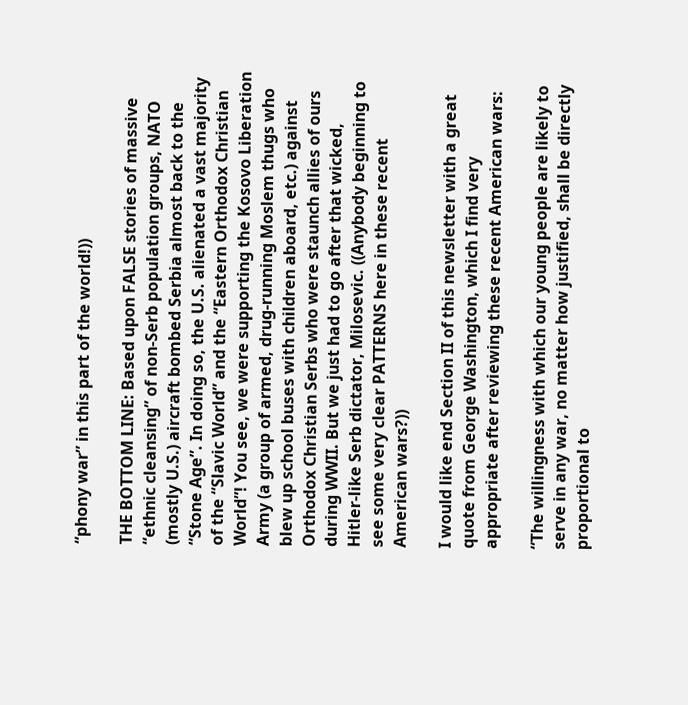“phony war” in this part of the world!))

THE BOTTOM LINE: Based upon FALSE stories of massive “ethnic cleansing” of non-Serb population groups, NATO (mostly U.S.) aircraft bombed Serbia almost back to the “Stone Age”. In doing so, the U.S. alienated a vast majority of the “Slavic World” and the “Eastern Orthodox Christian World”! You see, we were supporting the Kosovo Liberation Army (a group of armed, drug-running Moslem thugs who blew up school buses with children aboard, etc.) against Orthodox Christian Serbs who were staunch allies of ours during WWII. But we just had to go after that wicked, Hitler-like Serb dictator, Milosevic. ((Anybody beginning to see some very clear PATTERNS here in these recent American wars?))

I would like end Section II of this newsletter with a great quote from George Washington, which I find very appropriate after reviewing these recent American wars:

“The willingness with which our young people are likely to serve in any war, no matter how justified, shall be directly proportional to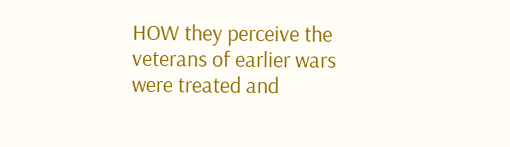HOW they perceive the veterans of earlier wars were treated and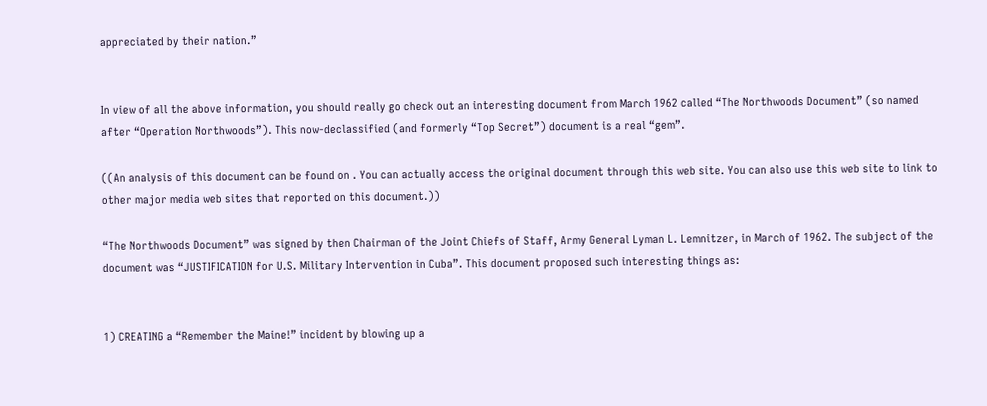appreciated by their nation.”


In view of all the above information, you should really go check out an interesting document from March 1962 called “The Northwoods Document” (so named after “Operation Northwoods”). This now-declassified (and formerly “Top Secret”) document is a real “gem”.

((An analysis of this document can be found on . You can actually access the original document through this web site. You can also use this web site to link to other major media web sites that reported on this document.))

“The Northwoods Document” was signed by then Chairman of the Joint Chiefs of Staff, Army General Lyman L. Lemnitzer, in March of 1962. The subject of the document was “JUSTIFICATION for U.S. Military Intervention in Cuba”. This document proposed such interesting things as:


1) CREATING a “Remember the Maine!” incident by blowing up a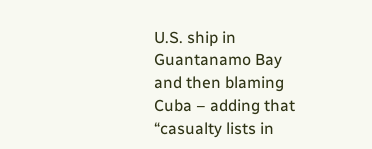U.S. ship in Guantanamo Bay and then blaming Cuba – adding that “casualty lists in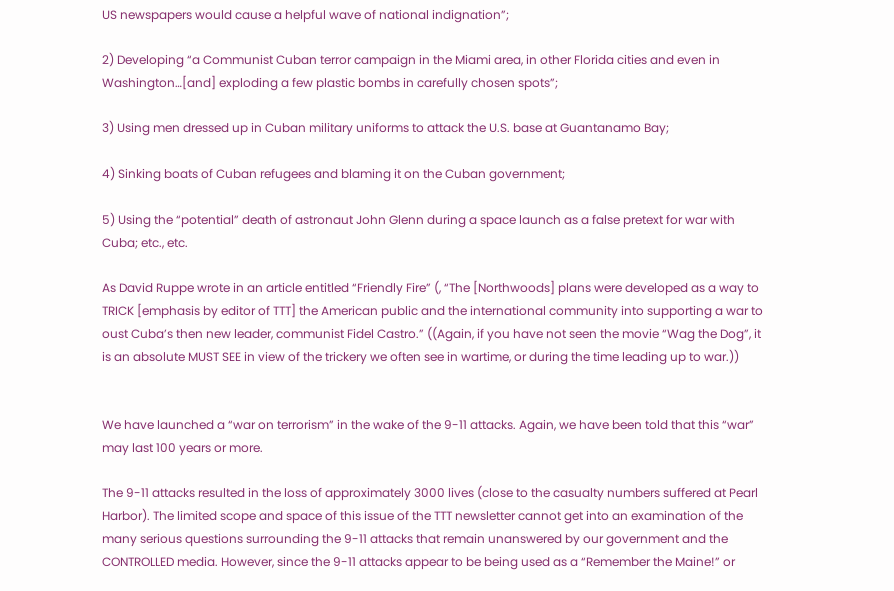US newspapers would cause a helpful wave of national indignation”;

2) Developing “a Communist Cuban terror campaign in the Miami area, in other Florida cities and even in Washington…[and] exploding a few plastic bombs in carefully chosen spots”;

3) Using men dressed up in Cuban military uniforms to attack the U.S. base at Guantanamo Bay;

4) Sinking boats of Cuban refugees and blaming it on the Cuban government;

5) Using the “potential” death of astronaut John Glenn during a space launch as a false pretext for war with Cuba; etc., etc.

As David Ruppe wrote in an article entitled “Friendly Fire” (, “The [Northwoods] plans were developed as a way to TRICK [emphasis by editor of TTT] the American public and the international community into supporting a war to oust Cuba’s then new leader, communist Fidel Castro.” ((Again, if you have not seen the movie “Wag the Dog”, it is an absolute MUST SEE in view of the trickery we often see in wartime, or during the time leading up to war.))


We have launched a “war on terrorism” in the wake of the 9-11 attacks. Again, we have been told that this “war” may last 100 years or more.

The 9-11 attacks resulted in the loss of approximately 3000 lives (close to the casualty numbers suffered at Pearl Harbor). The limited scope and space of this issue of the TTT newsletter cannot get into an examination of the many serious questions surrounding the 9-11 attacks that remain unanswered by our government and the CONTROLLED media. However, since the 9-11 attacks appear to be being used as a “Remember the Maine!” or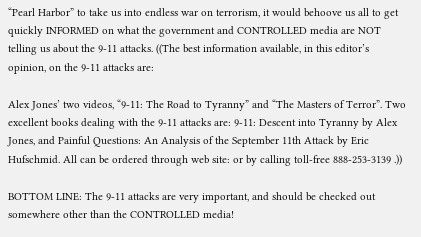“Pearl Harbor” to take us into endless war on terrorism, it would behoove us all to get quickly INFORMED on what the government and CONTROLLED media are NOT telling us about the 9-11 attacks. ((The best information available, in this editor’s opinion, on the 9-11 attacks are:

Alex Jones’ two videos, “9-11: The Road to Tyranny” and “The Masters of Terror”. Two excellent books dealing with the 9-11 attacks are: 9-11: Descent into Tyranny by Alex Jones, and Painful Questions: An Analysis of the September 11th Attack by Eric Hufschmid. All can be ordered through web site: or by calling toll-free 888-253-3139 .))

BOTTOM LINE: The 9-11 attacks are very important, and should be checked out somewhere other than the CONTROLLED media!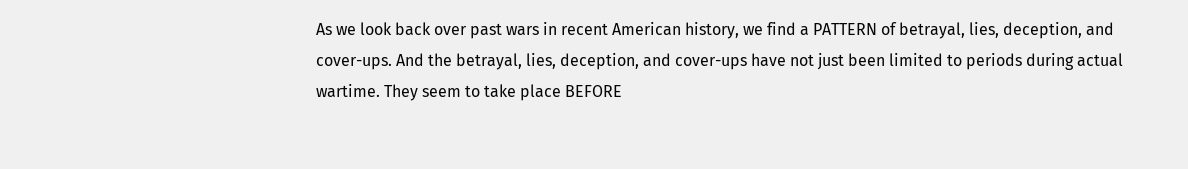As we look back over past wars in recent American history, we find a PATTERN of betrayal, lies, deception, and cover-ups. And the betrayal, lies, deception, and cover-ups have not just been limited to periods during actual wartime. They seem to take place BEFORE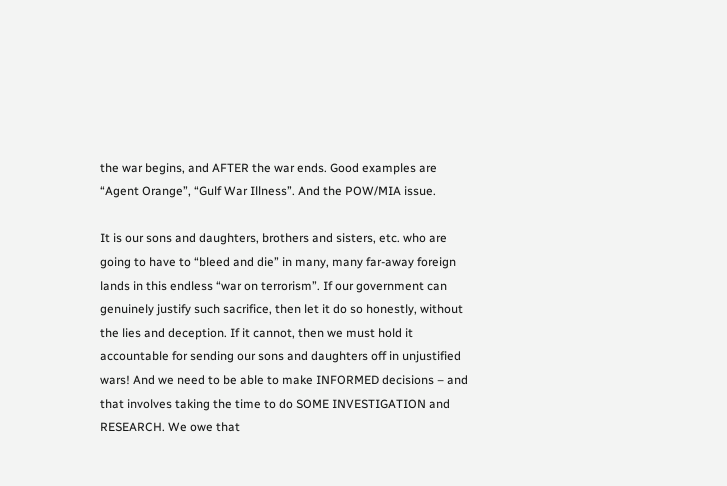the war begins, and AFTER the war ends. Good examples are “Agent Orange”, “Gulf War Illness”. And the POW/MIA issue.

It is our sons and daughters, brothers and sisters, etc. who are going to have to “bleed and die” in many, many far-away foreign lands in this endless “war on terrorism”. If our government can genuinely justify such sacrifice, then let it do so honestly, without the lies and deception. If it cannot, then we must hold it accountable for sending our sons and daughters off in unjustified wars! And we need to be able to make INFORMED decisions – and that involves taking the time to do SOME INVESTIGATION and RESEARCH. We owe that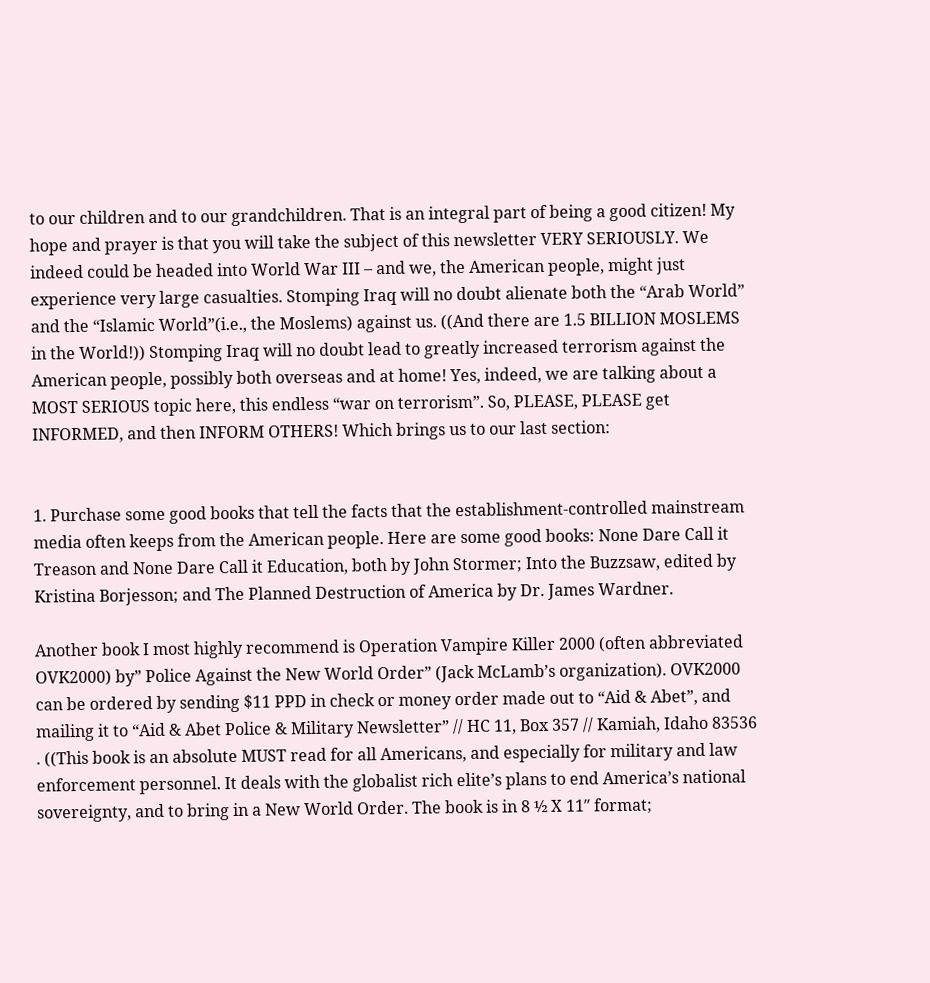to our children and to our grandchildren. That is an integral part of being a good citizen! My hope and prayer is that you will take the subject of this newsletter VERY SERIOUSLY. We indeed could be headed into World War III – and we, the American people, might just experience very large casualties. Stomping Iraq will no doubt alienate both the “Arab World” and the “Islamic World”(i.e., the Moslems) against us. ((And there are 1.5 BILLION MOSLEMS in the World!)) Stomping Iraq will no doubt lead to greatly increased terrorism against the American people, possibly both overseas and at home! Yes, indeed, we are talking about a MOST SERIOUS topic here, this endless “war on terrorism”. So, PLEASE, PLEASE get INFORMED, and then INFORM OTHERS! Which brings us to our last section:


1. Purchase some good books that tell the facts that the establishment-controlled mainstream media often keeps from the American people. Here are some good books: None Dare Call it Treason and None Dare Call it Education, both by John Stormer; Into the Buzzsaw, edited by Kristina Borjesson; and The Planned Destruction of America by Dr. James Wardner.

Another book I most highly recommend is Operation Vampire Killer 2000 (often abbreviated OVK2000) by” Police Against the New World Order” (Jack McLamb’s organization). OVK2000 can be ordered by sending $11 PPD in check or money order made out to “Aid & Abet”, and mailing it to “Aid & Abet Police & Military Newsletter” // HC 11, Box 357 // Kamiah, Idaho 83536 . ((This book is an absolute MUST read for all Americans, and especially for military and law enforcement personnel. It deals with the globalist rich elite’s plans to end America’s national sovereignty, and to bring in a New World Order. The book is in 8 ½ X 11″ format;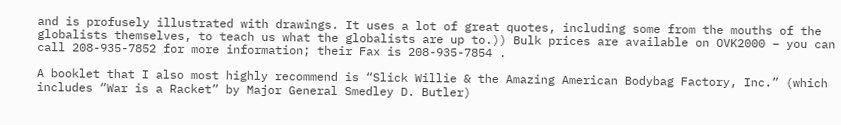and is profusely illustrated with drawings. It uses a lot of great quotes, including some from the mouths of the globalists themselves, to teach us what the globalists are up to.)) Bulk prices are available on OVK2000 – you can call 208-935-7852 for more information; their Fax is 208-935-7854 .

A booklet that I also most highly recommend is “Slick Willie & the Amazing American Bodybag Factory, Inc.” (which includes “War is a Racket” by Major General Smedley D. Butler)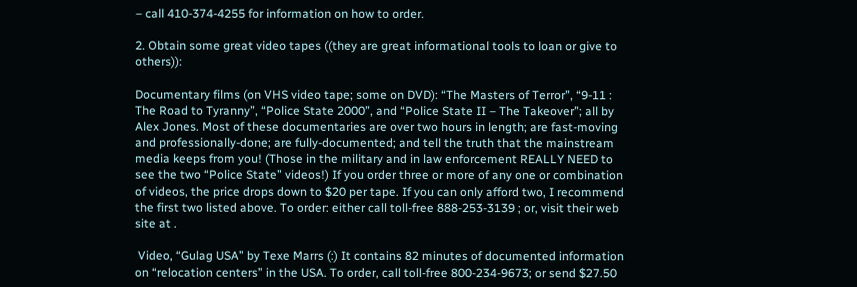– call 410-374-4255 for information on how to order.

2. Obtain some great video tapes ((they are great informational tools to loan or give to others)):

Documentary films (on VHS video tape; some on DVD): “The Masters of Terror”, “9-11 : The Road to Tyranny”, “Police State 2000”, and “Police State II – The Takeover”; all by Alex Jones. Most of these documentaries are over two hours in length; are fast-moving and professionally-done; are fully-documented; and tell the truth that the mainstream media keeps from you! (Those in the military and in law enforcement REALLY NEED to see the two “Police State” videos!) If you order three or more of any one or combination of videos, the price drops down to $20 per tape. If you can only afford two, I recommend the first two listed above. To order: either call toll-free 888-253-3139 ; or, visit their web site at .

 Video, “Gulag USA” by Texe Marrs (:) It contains 82 minutes of documented information on “relocation centers” in the USA. To order, call toll-free 800-234-9673; or send $27.50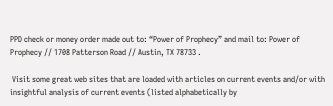PPD check or money order made out to: “Power of Prophecy” and mail to: Power of Prophecy // 1708 Patterson Road // Austin, TX 78733 .

 Visit some great web sites that are loaded with articles on current events and/or with insightful analysis of current events (listed alphabetically by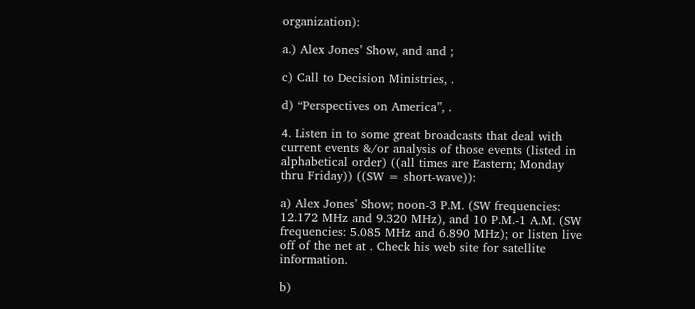organization):

a.) Alex Jones’ Show, and and ;

c) Call to Decision Ministries, .

d) “Perspectives on America”, .

4. Listen in to some great broadcasts that deal with current events &/or analysis of those events (listed in alphabetical order) ((all times are Eastern; Monday thru Friday)) ((SW = short-wave)):

a) Alex Jones’ Show; noon-3 P.M. (SW frequencies: 12.172 MHz and 9.320 MHz), and 10 P.M.-1 A.M. (SW frequencies: 5.085 MHz and 6.890 MHz); or listen live off of the net at . Check his web site for satellite information.

b)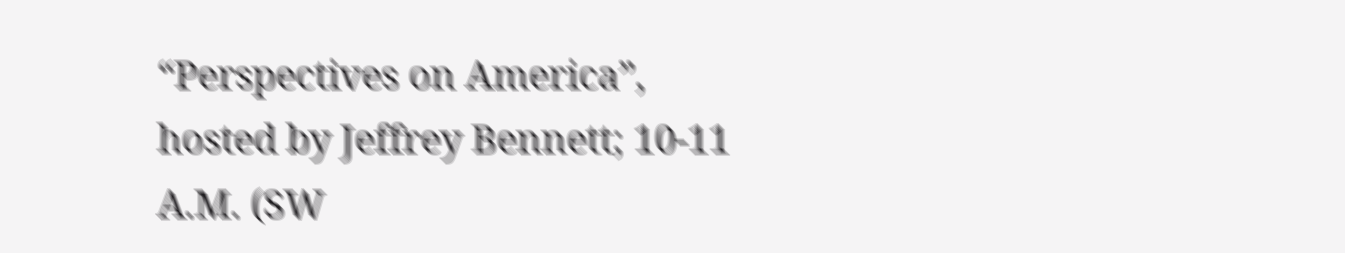“Perspectives on America”, hosted by Jeffrey Bennett; 10-11 A.M. (SW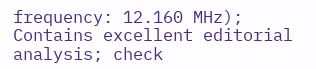frequency: 12.160 MHz); Contains excellent editorial analysis; check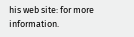his web site: for more information.